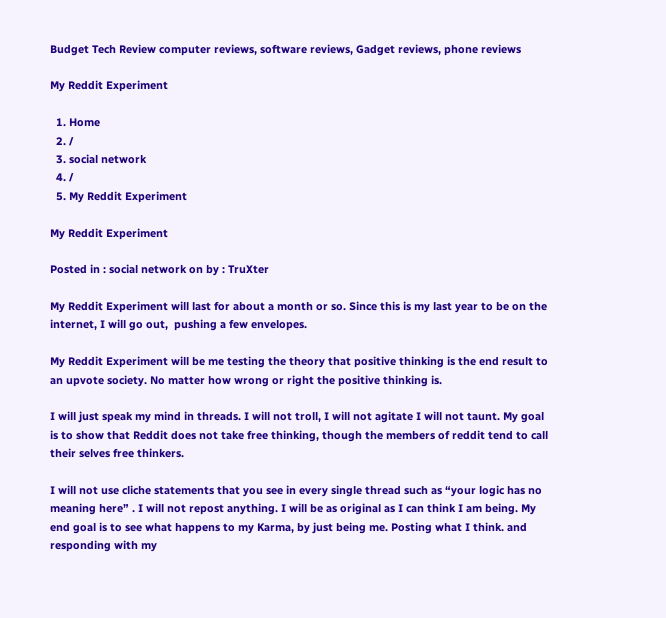Budget Tech Review computer reviews, software reviews, Gadget reviews, phone reviews

My Reddit Experiment

  1. Home
  2. /
  3. social network
  4. /
  5. My Reddit Experiment

My Reddit Experiment

Posted in : social network on by : TruXter

My Reddit Experiment will last for about a month or so. Since this is my last year to be on the internet, I will go out,  pushing a few envelopes.

My Reddit Experiment will be me testing the theory that positive thinking is the end result to an upvote society. No matter how wrong or right the positive thinking is.

I will just speak my mind in threads. I will not troll, I will not agitate I will not taunt. My goal is to show that Reddit does not take free thinking, though the members of reddit tend to call their selves free thinkers.

I will not use cliche statements that you see in every single thread such as “your logic has no meaning here” . I will not repost anything. I will be as original as I can think I am being. My end goal is to see what happens to my Karma, by just being me. Posting what I think. and responding with my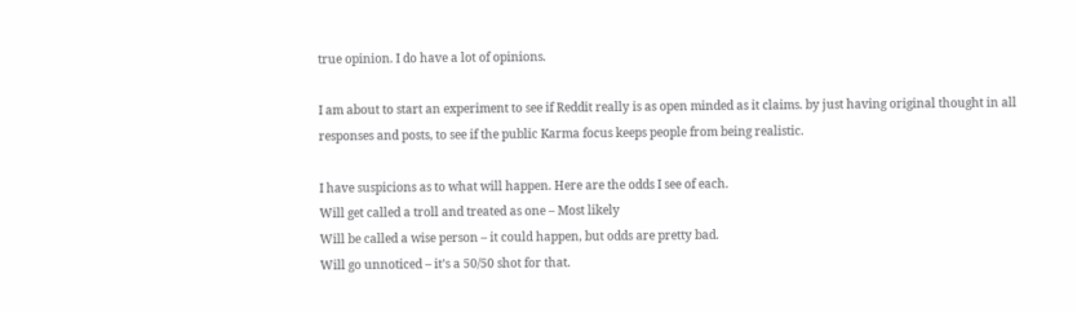true opinion. I do have a lot of opinions.

I am about to start an experiment to see if Reddit really is as open minded as it claims. by just having original thought in all responses and posts, to see if the public Karma focus keeps people from being realistic.

I have suspicions as to what will happen. Here are the odds I see of each.
Will get called a troll and treated as one – Most likely
Will be called a wise person – it could happen, but odds are pretty bad.
Will go unnoticed – it’s a 50/50 shot for that.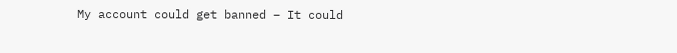My account could get banned – It could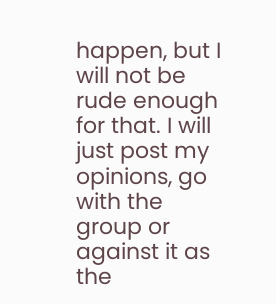happen, but I will not be rude enough for that. I will just post my opinions, go with the group or against it as the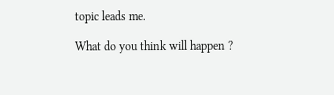topic leads me.

What do you think will happen ?